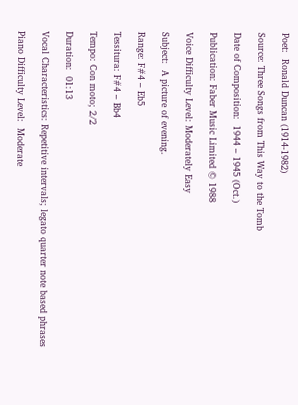Poet:  Ronald Duncan (1914-1982)

Source: Three Songs from This Way to the Tomb

Date of Composition:  1944 – 1945 (Oct.)

Publication: Faber Music Limited © 1988

Voice Difficulty Level: Moderately Easy

Subject:  A picture of evening.

Range: F#4 – Eb5

Tessitura: F#4 – Bb4

Tempo: Con moto; 2/2

Duration:  01:13

Vocal Characteristics: Repetitive intervals; legato quarter note based phrases

Piano Difficulty Level:  Moderate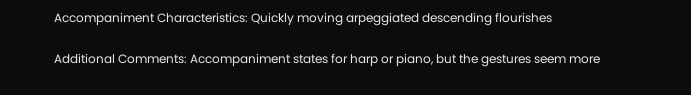Accompaniment Characteristics: Quickly moving arpeggiated descending flourishes

Additional Comments: Accompaniment states for harp or piano, but the gestures seem more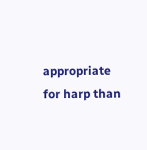appropriate for harp than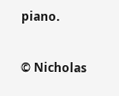piano.

© Nicholas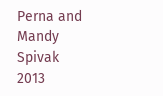Perna and Mandy Spivak 2013